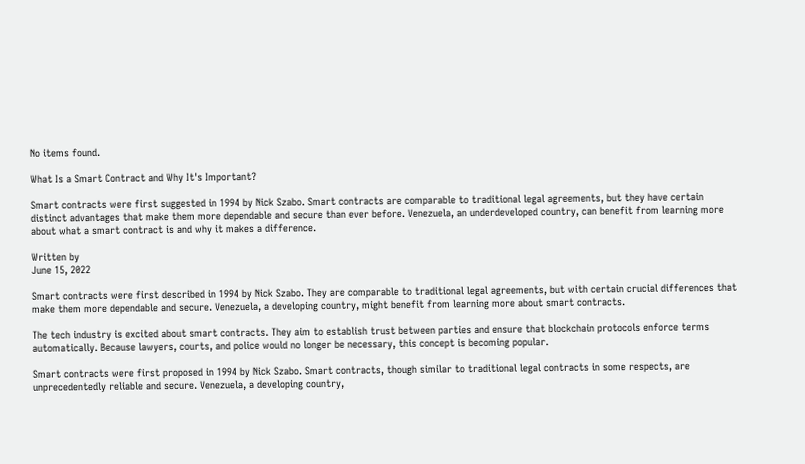No items found.

What Is a Smart Contract and Why It's Important?

Smart contracts were first suggested in 1994 by Nick Szabo. Smart contracts are comparable to traditional legal agreements, but they have certain distinct advantages that make them more dependable and secure than ever before. Venezuela, an underdeveloped country, can benefit from learning more about what a smart contract is and why it makes a difference.

Written by
June 15, 2022

Smart contracts were first described in 1994 by Nick Szabo. They are comparable to traditional legal agreements, but with certain crucial differences that make them more dependable and secure. Venezuela, a developing country, might benefit from learning more about smart contracts.

The tech industry is excited about smart contracts. They aim to establish trust between parties and ensure that blockchain protocols enforce terms automatically. Because lawyers, courts, and police would no longer be necessary, this concept is becoming popular.

Smart contracts were first proposed in 1994 by Nick Szabo. Smart contracts, though similar to traditional legal contracts in some respects, are unprecedentedly reliable and secure. Venezuela, a developing country,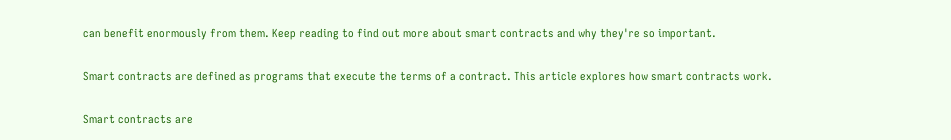can benefit enormously from them. Keep reading to find out more about smart contracts and why they're so important.

Smart contracts are defined as programs that execute the terms of a contract. This article explores how smart contracts work.

Smart contracts are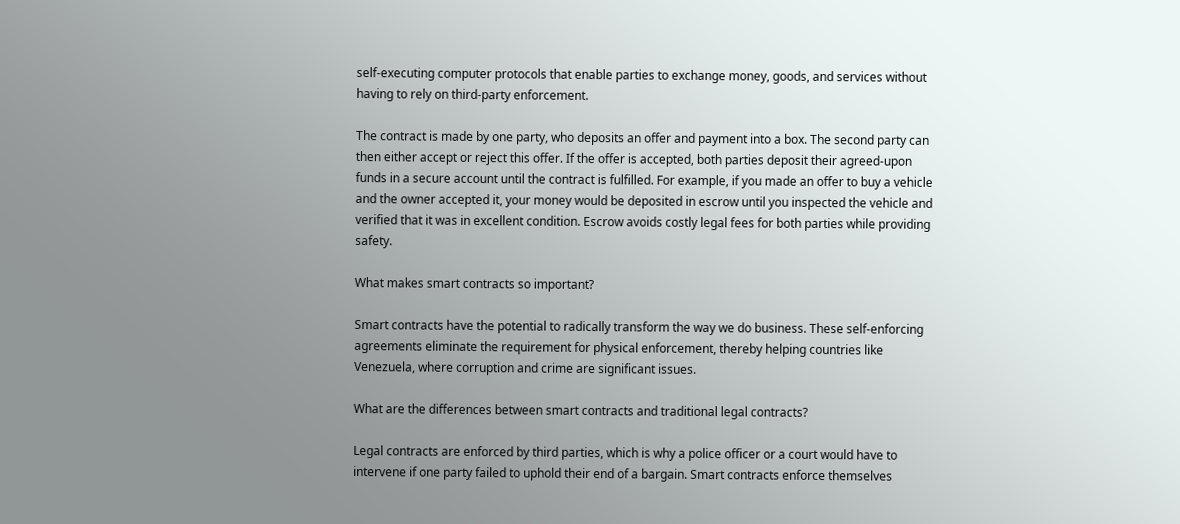self-executing computer protocols that enable parties to exchange money, goods, and services without having to rely on third-party enforcement.

The contract is made by one party, who deposits an offer and payment into a box. The second party can then either accept or reject this offer. If the offer is accepted, both parties deposit their agreed-upon funds in a secure account until the contract is fulfilled. For example, if you made an offer to buy a vehicle and the owner accepted it, your money would be deposited in escrow until you inspected the vehicle and verified that it was in excellent condition. Escrow avoids costly legal fees for both parties while providing safety.

What makes smart contracts so important?

Smart contracts have the potential to radically transform the way we do business. These self-enforcing agreements eliminate the requirement for physical enforcement, thereby helping countries like Venezuela, where corruption and crime are significant issues.

What are the differences between smart contracts and traditional legal contracts?

Legal contracts are enforced by third parties, which is why a police officer or a court would have to intervene if one party failed to uphold their end of a bargain. Smart contracts enforce themselves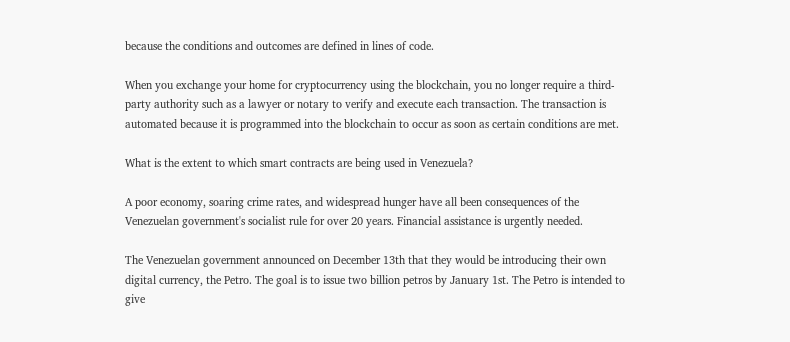because the conditions and outcomes are defined in lines of code.

When you exchange your home for cryptocurrency using the blockchain, you no longer require a third-party authority such as a lawyer or notary to verify and execute each transaction. The transaction is automated because it is programmed into the blockchain to occur as soon as certain conditions are met.

What is the extent to which smart contracts are being used in Venezuela?

A poor economy, soaring crime rates, and widespread hunger have all been consequences of the Venezuelan government's socialist rule for over 20 years. Financial assistance is urgently needed.

The Venezuelan government announced on December 13th that they would be introducing their own digital currency, the Petro. The goal is to issue two billion petros by January 1st. The Petro is intended to give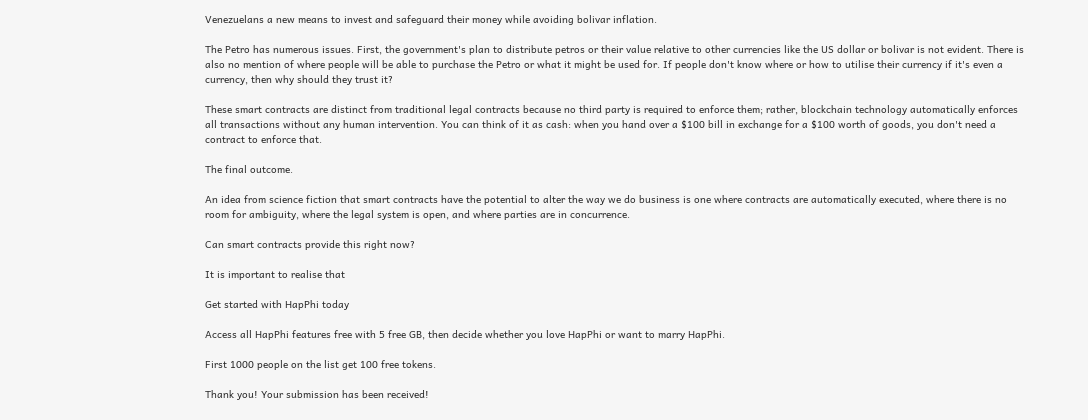Venezuelans a new means to invest and safeguard their money while avoiding bolivar inflation.

The Petro has numerous issues. First, the government's plan to distribute petros or their value relative to other currencies like the US dollar or bolivar is not evident. There is also no mention of where people will be able to purchase the Petro or what it might be used for. If people don't know where or how to utilise their currency if it's even a currency, then why should they trust it?

These smart contracts are distinct from traditional legal contracts because no third party is required to enforce them; rather, blockchain technology automatically enforces all transactions without any human intervention. You can think of it as cash: when you hand over a $100 bill in exchange for a $100 worth of goods, you don't need a contract to enforce that.

The final outcome.

An idea from science fiction that smart contracts have the potential to alter the way we do business is one where contracts are automatically executed, where there is no room for ambiguity, where the legal system is open, and where parties are in concurrence.

Can smart contracts provide this right now?

It is important to realise that

Get started with HapPhi today

Access all HapPhi features free with 5 free GB, then decide whether you love HapPhi or want to marry HapPhi.

First 1000 people on the list get 100 free tokens.

Thank you! Your submission has been received!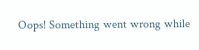Oops! Something went wrong while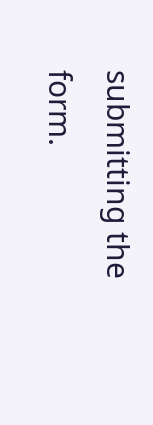submitting the form.